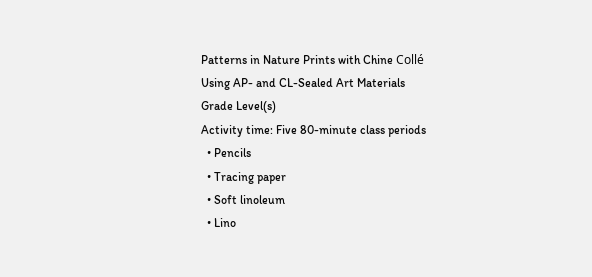Patterns in Nature Prints with Chine Collé
Using AP- and CL-Sealed Art Materials
Grade Level(s)
Activity time: Five 80-minute class periods
  • Pencils
  • Tracing paper
  • Soft linoleum
  • Lino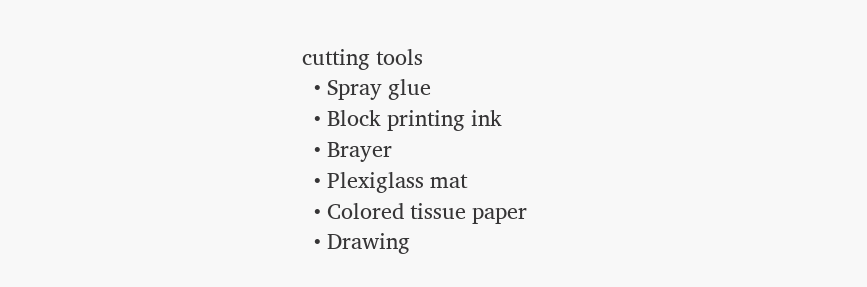cutting tools
  • Spray glue
  • Block printing ink
  • Brayer
  • Plexiglass mat
  • Colored tissue paper
  • Drawing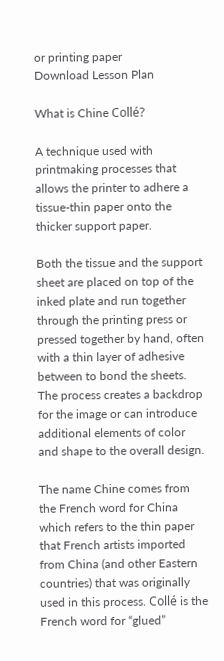or printing paper
Download Lesson Plan

What is Chine Collé?

A technique used with printmaking processes that allows the printer to adhere a tissue-thin paper onto the thicker support paper.

Both the tissue and the support sheet are placed on top of the inked plate and run together through the printing press or pressed together by hand, often with a thin layer of adhesive between to bond the sheets. The process creates a backdrop for the image or can introduce additional elements of color and shape to the overall design.

The name Chine comes from the French word for China which refers to the thin paper that French artists imported from China (and other Eastern countries) that was originally used in this process. Collé is the French word for “glued”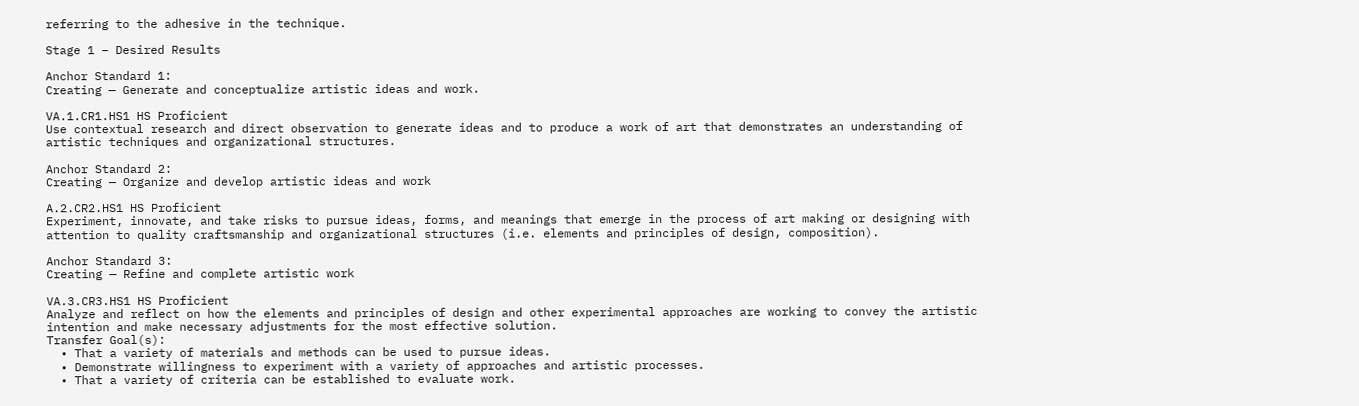referring to the adhesive in the technique.

Stage 1 – Desired Results

Anchor Standard 1:
Creating — Generate and conceptualize artistic ideas and work.

VA.1.CR1.HS1 HS Proficient
Use contextual research and direct observation to generate ideas and to produce a work of art that demonstrates an understanding of artistic techniques and organizational structures.

Anchor Standard 2:
Creating — Organize and develop artistic ideas and work

A.2.CR2.HS1 HS Proficient
Experiment, innovate, and take risks to pursue ideas, forms, and meanings that emerge in the process of art making or designing with attention to quality craftsmanship and organizational structures (i.e. elements and principles of design, composition).

Anchor Standard 3:
Creating — Refine and complete artistic work

VA.3.CR3.HS1 HS Proficient
Analyze and reflect on how the elements and principles of design and other experimental approaches are working to convey the artistic intention and make necessary adjustments for the most effective solution.
Transfer Goal(s):
  • That a variety of materials and methods can be used to pursue ideas.
  • Demonstrate willingness to experiment with a variety of approaches and artistic processes.
  • That a variety of criteria can be established to evaluate work.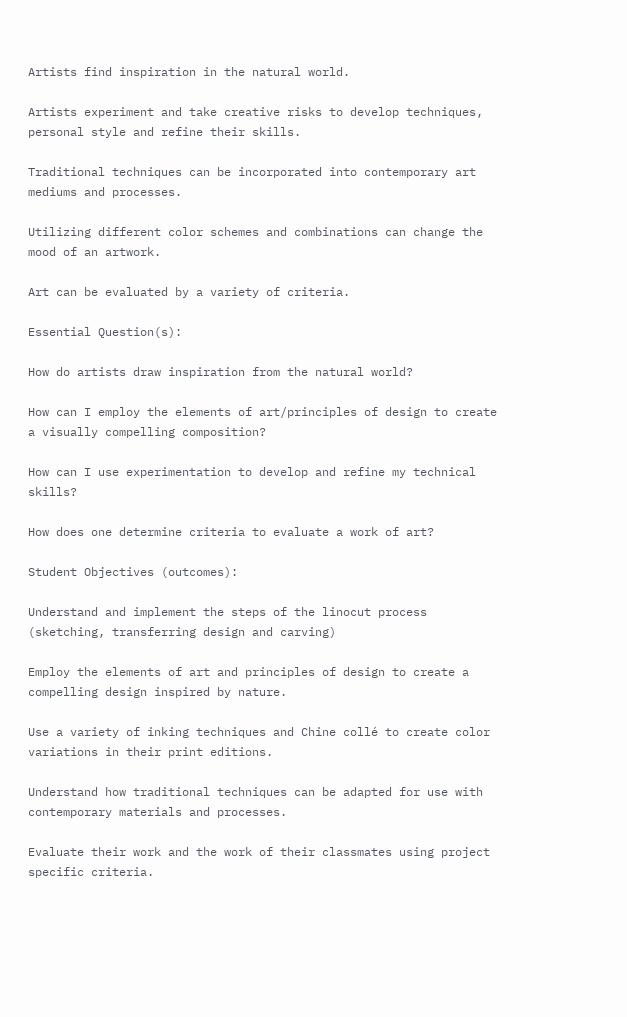Artists find inspiration in the natural world.

Artists experiment and take creative risks to develop techniques, personal style and refine their skills.

Traditional techniques can be incorporated into contemporary art mediums and processes.

Utilizing different color schemes and combinations can change the mood of an artwork.

Art can be evaluated by a variety of criteria.

Essential Question(s):

How do artists draw inspiration from the natural world?

How can I employ the elements of art/principles of design to create a visually compelling composition?

How can I use experimentation to develop and refine my technical skills?

How does one determine criteria to evaluate a work of art?

Student Objectives (outcomes):

Understand and implement the steps of the linocut process (sketching, transferring design and carving)

Employ the elements of art and principles of design to create a compelling design inspired by nature.

Use a variety of inking techniques and Chine collé to create color variations in their print editions.

Understand how traditional techniques can be adapted for use with contemporary materials and processes.

Evaluate their work and the work of their classmates using project specific criteria.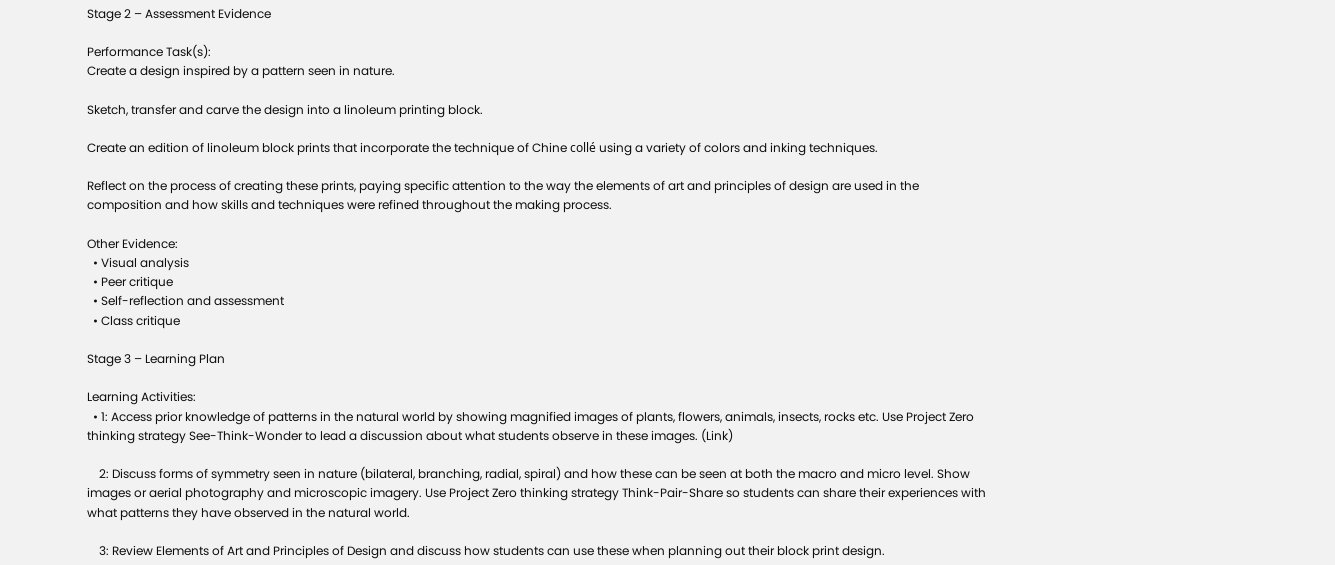Stage 2 – Assessment Evidence

Performance Task(s):
Create a design inspired by a pattern seen in nature.

Sketch, transfer and carve the design into a linoleum printing block.

Create an edition of linoleum block prints that incorporate the technique of Chine collé using a variety of colors and inking techniques.

Reflect on the process of creating these prints, paying specific attention to the way the elements of art and principles of design are used in the composition and how skills and techniques were refined throughout the making process.

Other Evidence:
  • Visual analysis
  • Peer critique
  • Self-reflection and assessment
  • Class critique

Stage 3 – Learning Plan

Learning Activities:
  • 1: Access prior knowledge of patterns in the natural world by showing magnified images of plants, flowers, animals, insects, rocks etc. Use Project Zero thinking strategy See-Think-Wonder to lead a discussion about what students observe in these images. (Link)

    2: Discuss forms of symmetry seen in nature (bilateral, branching, radial, spiral) and how these can be seen at both the macro and micro level. Show images or aerial photography and microscopic imagery. Use Project Zero thinking strategy Think-Pair-Share so students can share their experiences with what patterns they have observed in the natural world.

    3: Review Elements of Art and Principles of Design and discuss how students can use these when planning out their block print design.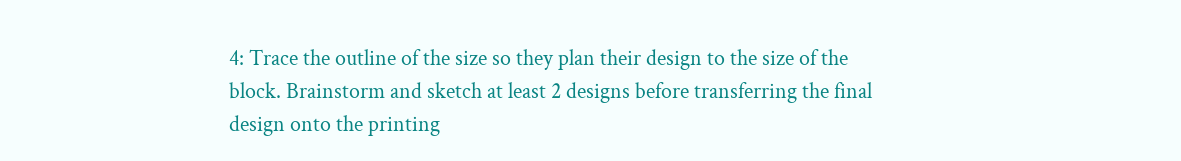4: Trace the outline of the size so they plan their design to the size of the block. Brainstorm and sketch at least 2 designs before transferring the final design onto the printing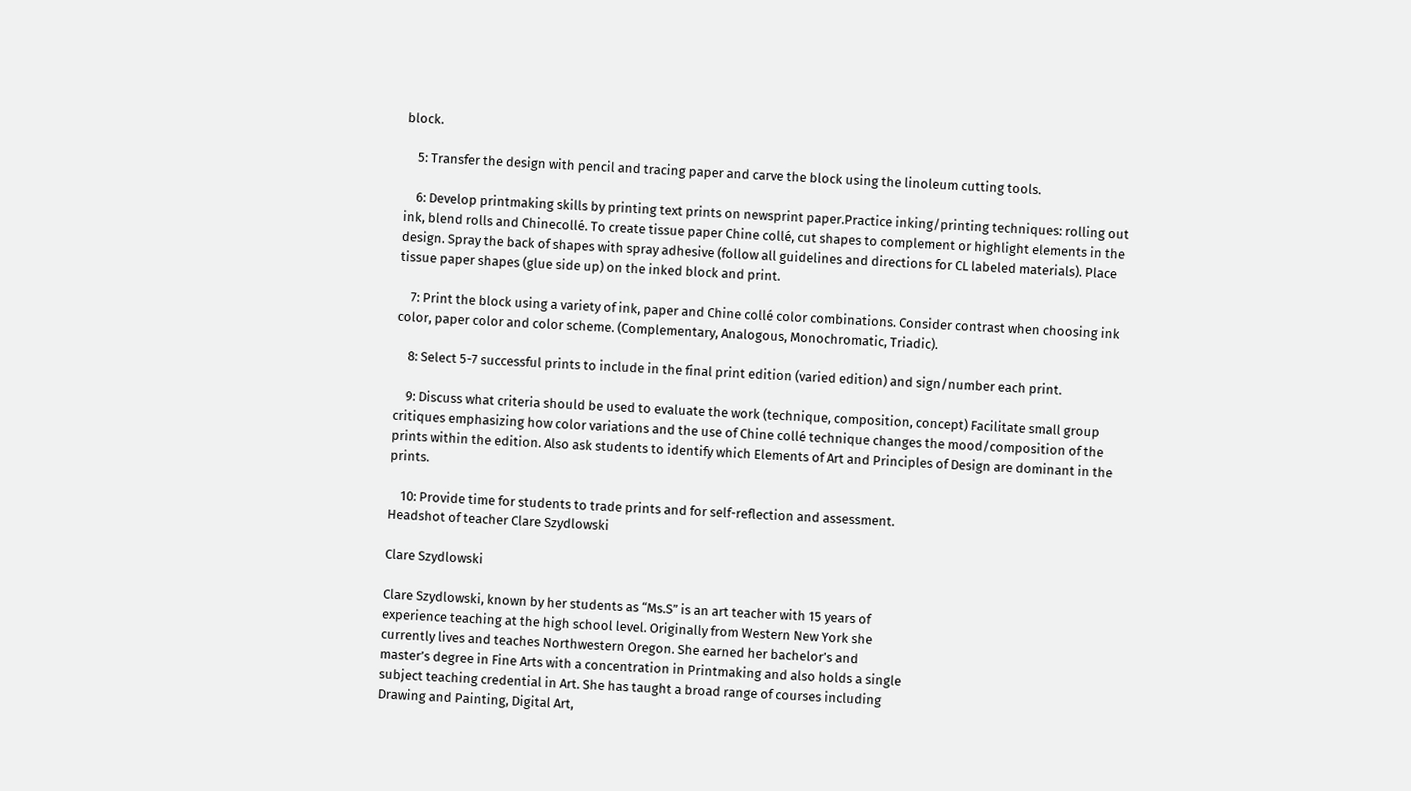block.

    5: Transfer the design with pencil and tracing paper and carve the block using the linoleum cutting tools.

    6: Develop printmaking skills by printing text prints on newsprint paper.Practice inking/printing techniques: rolling out ink, blend rolls and Chinecollé. To create tissue paper Chine collé, cut shapes to complement or highlight elements in the design. Spray the back of shapes with spray adhesive (follow all guidelines and directions for CL labeled materials). Place tissue paper shapes (glue side up) on the inked block and print.

    7: Print the block using a variety of ink, paper and Chine collé color combinations. Consider contrast when choosing ink color, paper color and color scheme. (Complementary, Analogous, Monochromatic, Triadic).

    8: Select 5-7 successful prints to include in the final print edition (varied edition) and sign/number each print.

    9: Discuss what criteria should be used to evaluate the work (technique, composition, concept) Facilitate small group critiques emphasizing how color variations and the use of Chine collé technique changes the mood/composition of the prints within the edition. Also ask students to identify which Elements of Art and Principles of Design are dominant in the prints.

    10: Provide time for students to trade prints and for self-reflection and assessment.
Headshot of teacher Clare Szydlowski

Clare Szydlowski

Clare Szydlowski, known by her students as “Ms.S” is an art teacher with 15 years of
experience teaching at the high school level. Originally from Western New York she
currently lives and teaches Northwestern Oregon. She earned her bachelor’s and
master’s degree in Fine Arts with a concentration in Printmaking and also holds a single
subject teaching credential in Art. She has taught a broad range of courses including
Drawing and Painting, Digital Art,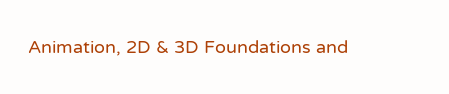Animation, 2D & 3D Foundations and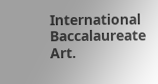International
Baccalaureate Art.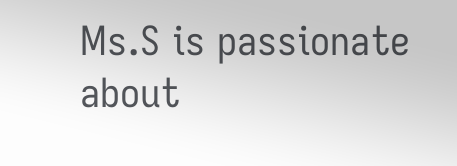Ms.S is passionate about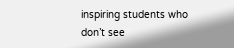inspiring students who don’t see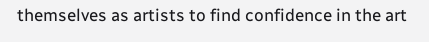themselves as artists to find confidence in the art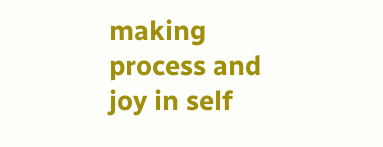making process and joy in self